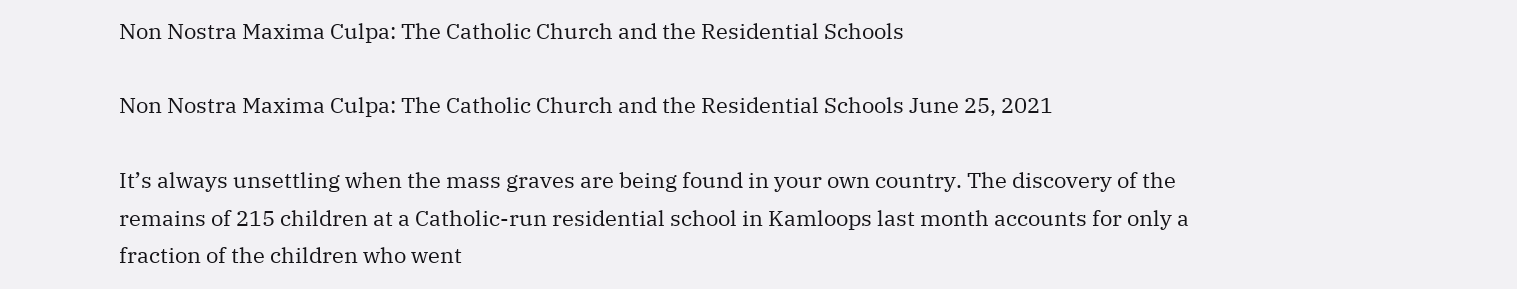Non Nostra Maxima Culpa: The Catholic Church and the Residential Schools

Non Nostra Maxima Culpa: The Catholic Church and the Residential Schools June 25, 2021

It’s always unsettling when the mass graves are being found in your own country. The discovery of the remains of 215 children at a Catholic-run residential school in Kamloops last month accounts for only a fraction of the children who went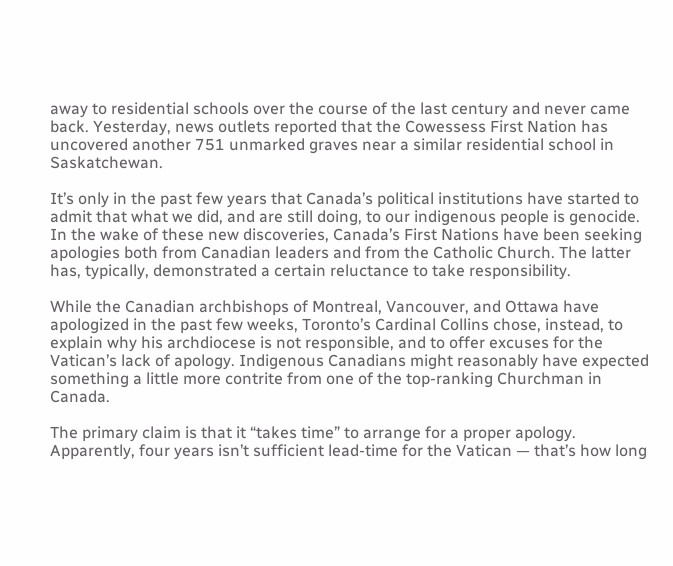away to residential schools over the course of the last century and never came back. Yesterday, news outlets reported that the Cowessess First Nation has uncovered another 751 unmarked graves near a similar residential school in Saskatchewan.

It’s only in the past few years that Canada’s political institutions have started to admit that what we did, and are still doing, to our indigenous people is genocide. In the wake of these new discoveries, Canada’s First Nations have been seeking apologies both from Canadian leaders and from the Catholic Church. The latter has, typically, demonstrated a certain reluctance to take responsibility.

While the Canadian archbishops of Montreal, Vancouver, and Ottawa have apologized in the past few weeks, Toronto’s Cardinal Collins chose, instead, to explain why his archdiocese is not responsible, and to offer excuses for the Vatican’s lack of apology. Indigenous Canadians might reasonably have expected something a little more contrite from one of the top-ranking Churchman in Canada.

The primary claim is that it “takes time” to arrange for a proper apology. Apparently, four years isn’t sufficient lead-time for the Vatican — that’s how long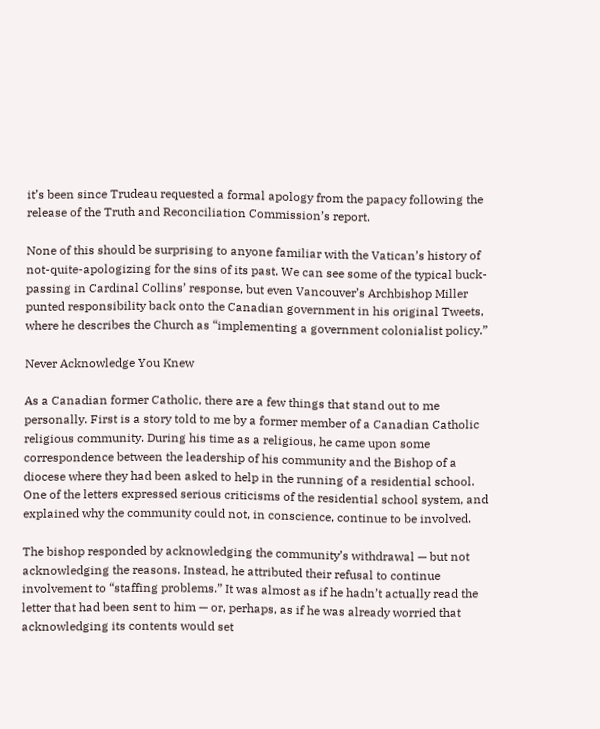it’s been since Trudeau requested a formal apology from the papacy following the release of the Truth and Reconciliation Commission’s report.

None of this should be surprising to anyone familiar with the Vatican’s history of not-quite-apologizing for the sins of its past. We can see some of the typical buck-passing in Cardinal Collins’ response, but even Vancouver’s Archbishop Miller punted responsibility back onto the Canadian government in his original Tweets, where he describes the Church as “implementing a government colonialist policy.”

Never Acknowledge You Knew

As a Canadian former Catholic, there are a few things that stand out to me personally. First is a story told to me by a former member of a Canadian Catholic religious community. During his time as a religious, he came upon some correspondence between the leadership of his community and the Bishop of a diocese where they had been asked to help in the running of a residential school. One of the letters expressed serious criticisms of the residential school system, and explained why the community could not, in conscience, continue to be involved.

The bishop responded by acknowledging the community’s withdrawal — but not acknowledging the reasons. Instead, he attributed their refusal to continue involvement to “staffing problems.” It was almost as if he hadn’t actually read the letter that had been sent to him — or, perhaps, as if he was already worried that acknowledging its contents would set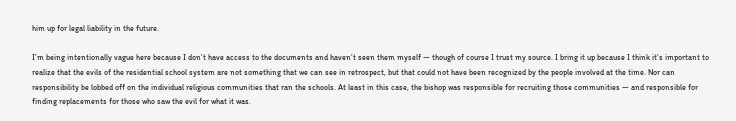him up for legal liability in the future.

I’m being intentionally vague here because I don’t have access to the documents and haven’t seen them myself — though of course I trust my source. I bring it up because I think it’s important to realize that the evils of the residential school system are not something that we can see in retrospect, but that could not have been recognized by the people involved at the time. Nor can responsibility be lobbed off on the individual religious communities that ran the schools. At least in this case, the bishop was responsible for recruiting those communities — and responsible for finding replacements for those who saw the evil for what it was.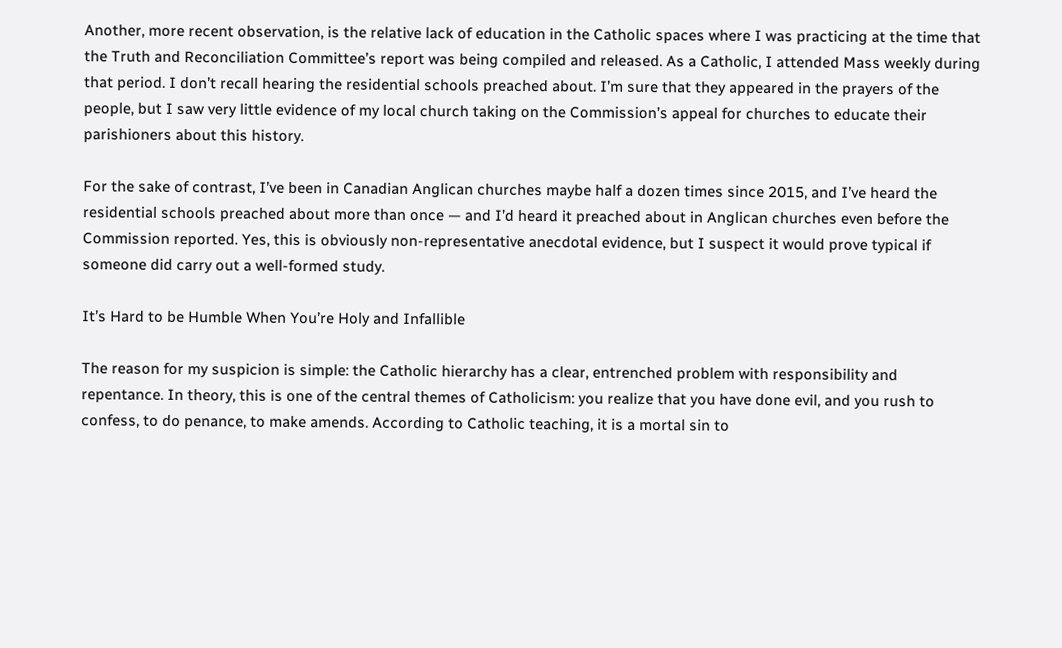Another, more recent observation, is the relative lack of education in the Catholic spaces where I was practicing at the time that the Truth and Reconciliation Committee’s report was being compiled and released. As a Catholic, I attended Mass weekly during that period. I don’t recall hearing the residential schools preached about. I’m sure that they appeared in the prayers of the people, but I saw very little evidence of my local church taking on the Commission’s appeal for churches to educate their parishioners about this history.

For the sake of contrast, I’ve been in Canadian Anglican churches maybe half a dozen times since 2015, and I’ve heard the residential schools preached about more than once — and I’d heard it preached about in Anglican churches even before the Commission reported. Yes, this is obviously non-representative anecdotal evidence, but I suspect it would prove typical if someone did carry out a well-formed study.

It’s Hard to be Humble When You’re Holy and Infallible

The reason for my suspicion is simple: the Catholic hierarchy has a clear, entrenched problem with responsibility and repentance. In theory, this is one of the central themes of Catholicism: you realize that you have done evil, and you rush to confess, to do penance, to make amends. According to Catholic teaching, it is a mortal sin to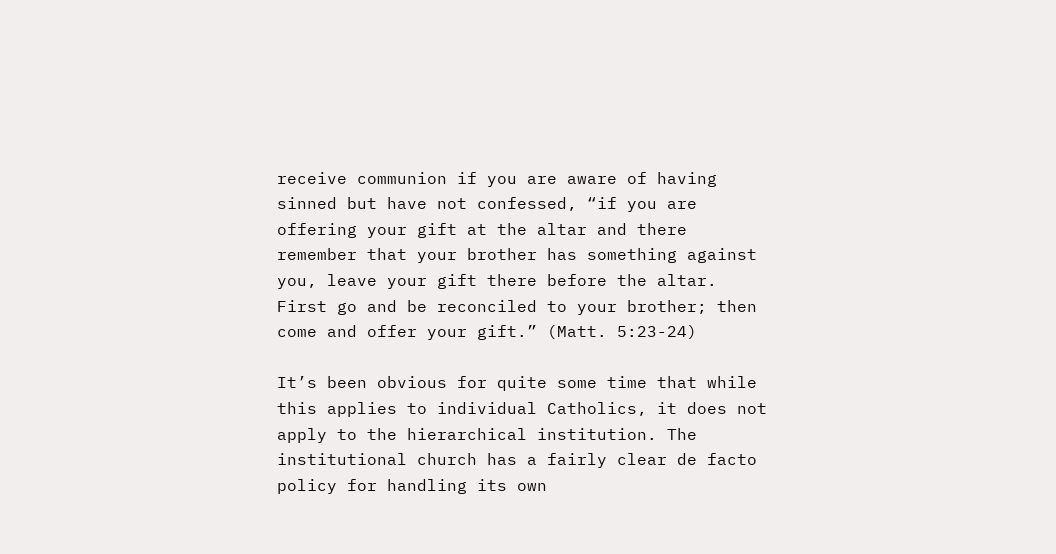receive communion if you are aware of having sinned but have not confessed, “if you are offering your gift at the altar and there remember that your brother has something against you, leave your gift there before the altar. First go and be reconciled to your brother; then come and offer your gift.” (Matt. 5:23-24)

It’s been obvious for quite some time that while this applies to individual Catholics, it does not apply to the hierarchical institution. The institutional church has a fairly clear de facto policy for handling its own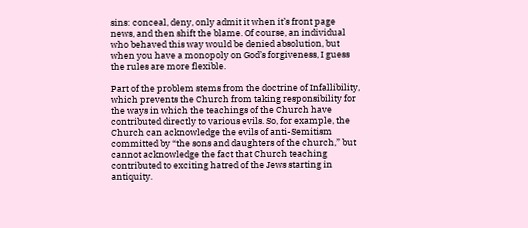sins: conceal, deny, only admit it when it’s front page news, and then shift the blame. Of course, an individual who behaved this way would be denied absolution, but when you have a monopoly on God’s forgiveness, I guess the rules are more flexible.

Part of the problem stems from the doctrine of Infallibility, which prevents the Church from taking responsibility for the ways in which the teachings of the Church have contributed directly to various evils. So, for example, the Church can acknowledge the evils of anti-Semitism committed by “the sons and daughters of the church,” but cannot acknowledge the fact that Church teaching contributed to exciting hatred of the Jews starting in antiquity.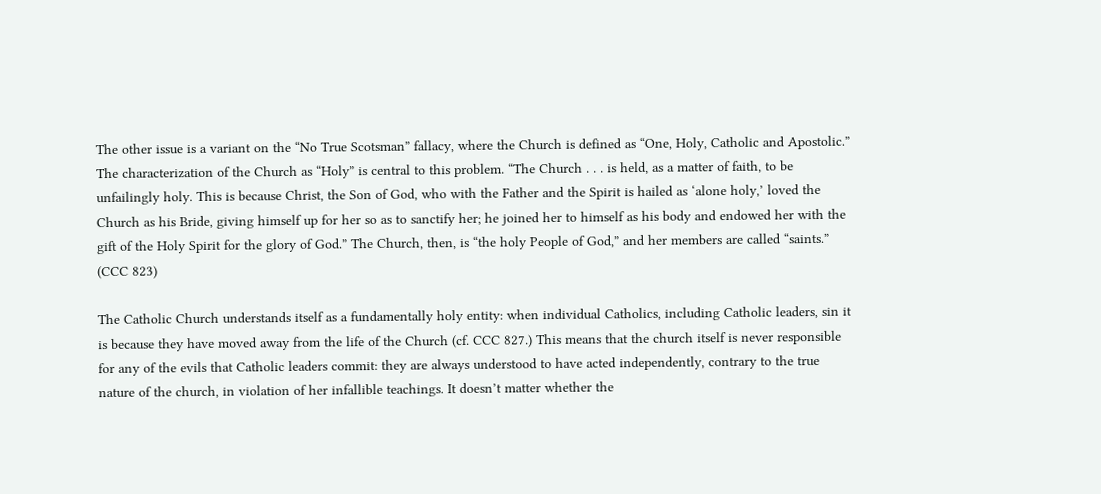The other issue is a variant on the “No True Scotsman” fallacy, where the Church is defined as “One, Holy, Catholic and Apostolic.” The characterization of the Church as “Holy” is central to this problem. “The Church . . . is held, as a matter of faith, to be unfailingly holy. This is because Christ, the Son of God, who with the Father and the Spirit is hailed as ‘alone holy,’ loved the Church as his Bride, giving himself up for her so as to sanctify her; he joined her to himself as his body and endowed her with the gift of the Holy Spirit for the glory of God.” The Church, then, is “the holy People of God,” and her members are called “saints.” (CCC 823)

The Catholic Church understands itself as a fundamentally holy entity: when individual Catholics, including Catholic leaders, sin it is because they have moved away from the life of the Church (cf. CCC 827.) This means that the church itself is never responsible for any of the evils that Catholic leaders commit: they are always understood to have acted independently, contrary to the true nature of the church, in violation of her infallible teachings. It doesn’t matter whether the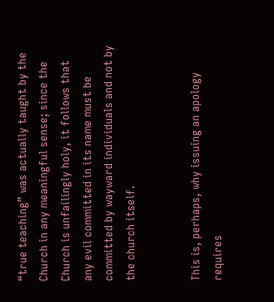“true teaching” was actually taught by the Church in any meaningful sense; since the Church is unfailingly holy, it follows that any evil committed in its name must be committed by wayward individuals and not by the church itself.


This is, perhaps, why issuing an apology requires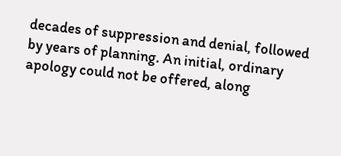decades of suppression and denial, followed by years of planning. An initial, ordinary apology could not be offered, along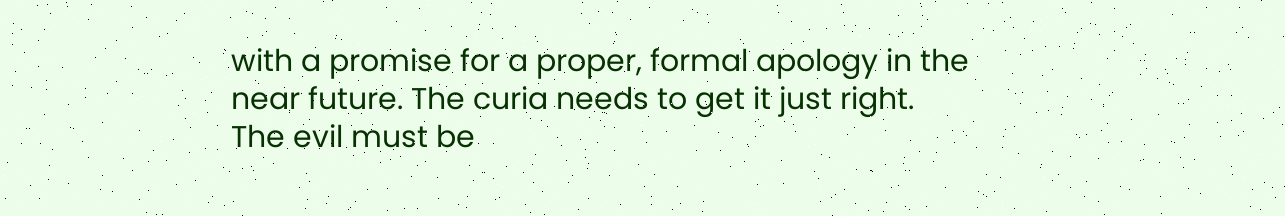with a promise for a proper, formal apology in the near future. The curia needs to get it just right. The evil must be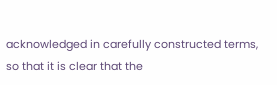acknowledged in carefully constructed terms, so that it is clear that the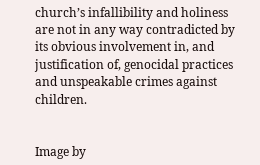church’s infallibility and holiness are not in any way contradicted by its obvious involvement in, and justification of, genocidal practices and unspeakable crimes against children.


Image by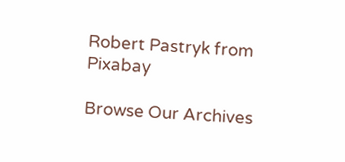Robert Pastryk from Pixabay

Browse Our Archives